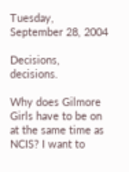Tuesday, September 28, 2004

Decisions, decisions.

Why does Gilmore Girls have to be on at the same time as NCIS? I want to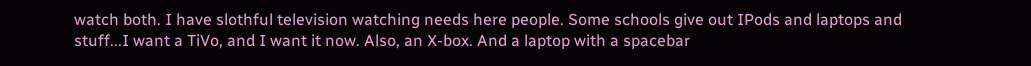watch both. I have slothful television watching needs here people. Some schools give out IPods and laptops and stuff...I want a TiVo, and I want it now. Also, an X-box. And a laptop with a spacebar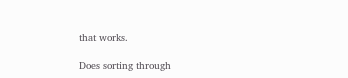that works.

Does sorting through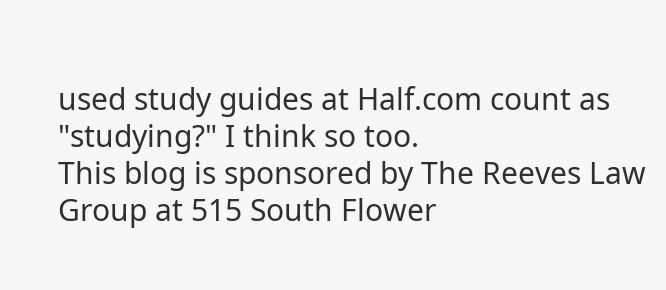used study guides at Half.com count as "studying?" I think so too.
This blog is sponsored by The Reeves Law Group at 515 South Flower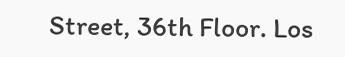Street, 36th Floor. Los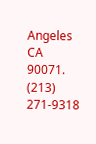Angeles CA 90071. (213) 271-9318